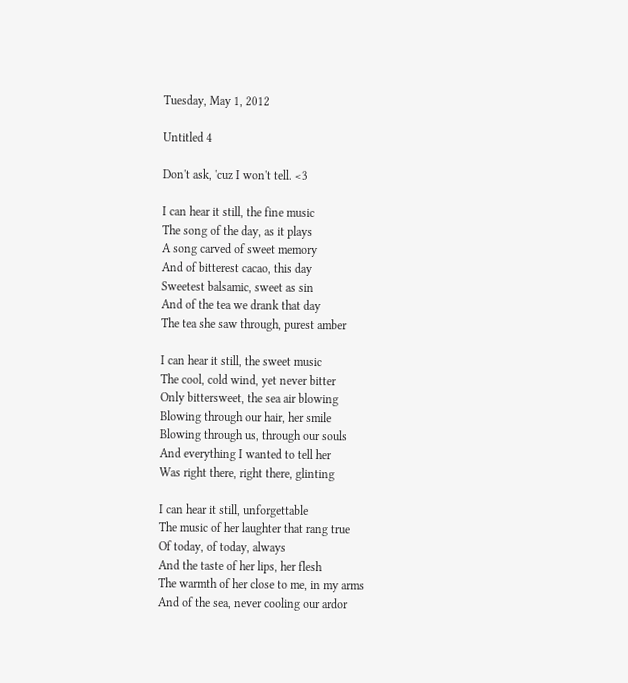Tuesday, May 1, 2012

Untitled 4

Don't ask, 'cuz I won't tell. <3

I can hear it still, the fine music
The song of the day, as it plays
A song carved of sweet memory
And of bitterest cacao, this day
Sweetest balsamic, sweet as sin
And of the tea we drank that day
The tea she saw through, purest amber

I can hear it still, the sweet music
The cool, cold wind, yet never bitter
Only bittersweet, the sea air blowing
Blowing through our hair, her smile
Blowing through us, through our souls
And everything I wanted to tell her
Was right there, right there, glinting

I can hear it still, unforgettable
The music of her laughter that rang true
Of today, of today, always
And the taste of her lips, her flesh
The warmth of her close to me, in my arms
And of the sea, never cooling our ardor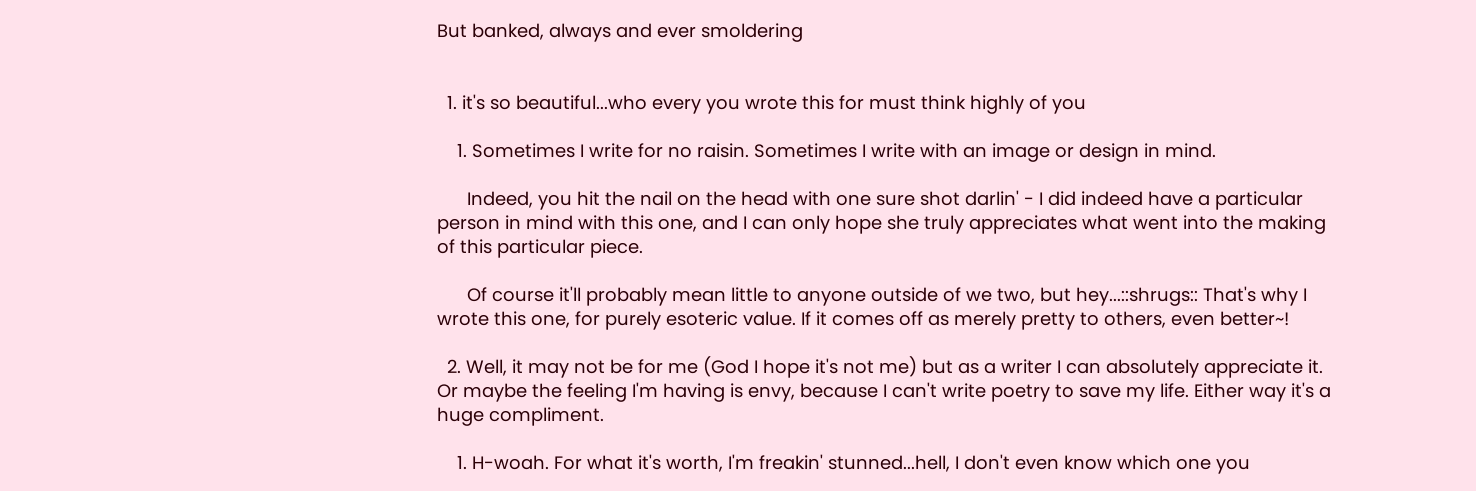But banked, always and ever smoldering


  1. it's so beautiful...who every you wrote this for must think highly of you

    1. Sometimes I write for no raisin. Sometimes I write with an image or design in mind.

      Indeed, you hit the nail on the head with one sure shot darlin' - I did indeed have a particular person in mind with this one, and I can only hope she truly appreciates what went into the making of this particular piece.

      Of course it'll probably mean little to anyone outside of we two, but hey...::shrugs:: That's why I wrote this one, for purely esoteric value. If it comes off as merely pretty to others, even better~!

  2. Well, it may not be for me (God I hope it's not me) but as a writer I can absolutely appreciate it. Or maybe the feeling I'm having is envy, because I can't write poetry to save my life. Either way it's a huge compliment.

    1. H-woah. For what it's worth, I'm freakin' stunned...hell, I don't even know which one you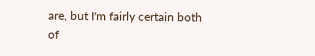are, but I'm fairly certain both of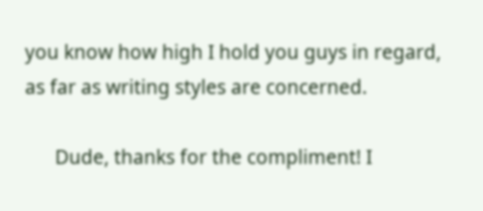you know how high I hold you guys in regard, as far as writing styles are concerned.

      Dude, thanks for the compliment! I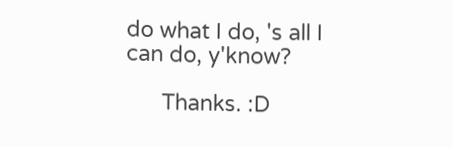do what I do, 's all I can do, y'know?

      Thanks. :D